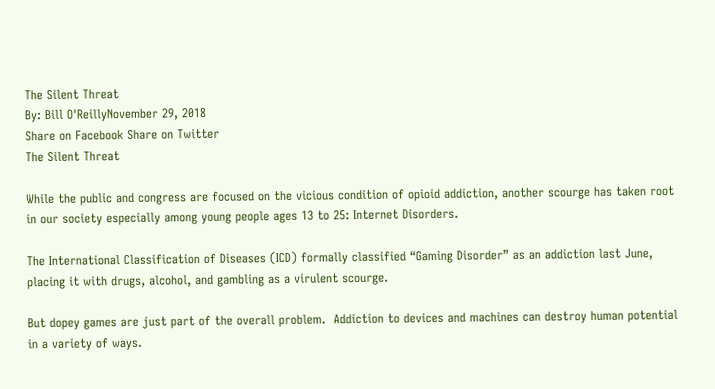The Silent Threat
By: Bill O'ReillyNovember 29, 2018
Share on Facebook Share on Twitter
The Silent Threat

While the public and congress are focused on the vicious condition of opioid addiction, another scourge has taken root in our society especially among young people ages 13 to 25: Internet Disorders.

The International Classification of Diseases (ICD) formally classified “Gaming Disorder” as an addiction last June, placing it with drugs, alcohol, and gambling as a virulent scourge.

But dopey games are just part of the overall problem.  Addiction to devices and machines can destroy human potential in a variety of ways.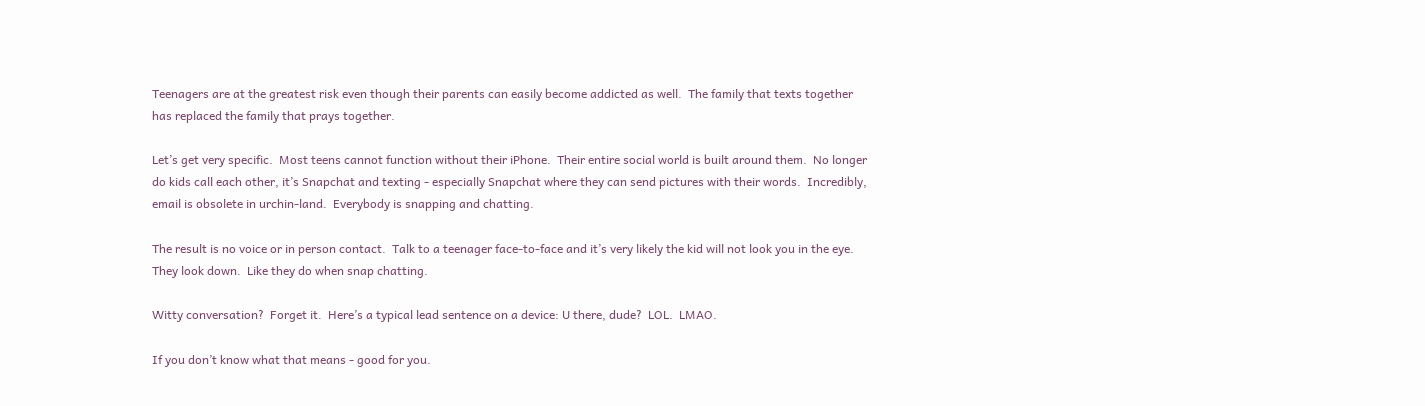Teenagers are at the greatest risk even though their parents can easily become addicted as well.  The family that texts together has replaced the family that prays together.

Let’s get very specific.  Most teens cannot function without their iPhone.  Their entire social world is built around them.  No longer do kids call each other, it’s Snapchat and texting - especially Snapchat where they can send pictures with their words.  Incredibly, email is obsolete in urchin-land.  Everybody is snapping and chatting.

The result is no voice or in person contact.  Talk to a teenager face-to-face and it’s very likely the kid will not look you in the eye.  They look down.  Like they do when snap chatting.

Witty conversation?  Forget it.  Here’s a typical lead sentence on a device: U there, dude?  LOL.  LMAO.

If you don’t know what that means - good for you.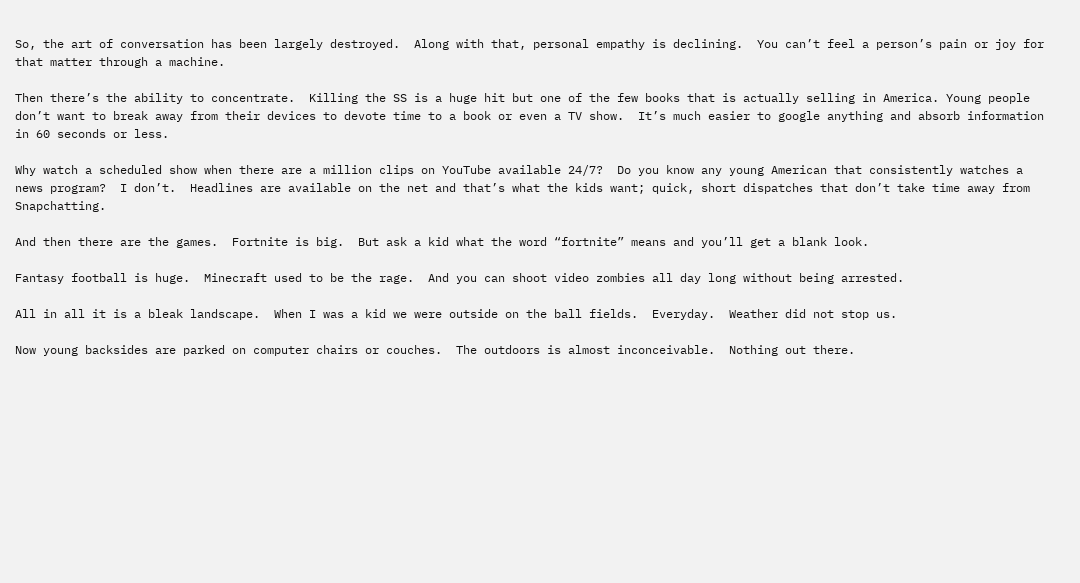So, the art of conversation has been largely destroyed.  Along with that, personal empathy is declining.  You can’t feel a person’s pain or joy for that matter through a machine.

Then there’s the ability to concentrate.  Killing the SS is a huge hit but one of the few books that is actually selling in America. Young people don’t want to break away from their devices to devote time to a book or even a TV show.  It’s much easier to google anything and absorb information in 60 seconds or less.

Why watch a scheduled show when there are a million clips on YouTube available 24/7?  Do you know any young American that consistently watches a news program?  I don’t.  Headlines are available on the net and that’s what the kids want; quick, short dispatches that don’t take time away from Snapchatting.

And then there are the games.  Fortnite is big.  But ask a kid what the word “fortnite” means and you’ll get a blank look.

Fantasy football is huge.  Minecraft used to be the rage.  And you can shoot video zombies all day long without being arrested.

All in all it is a bleak landscape.  When I was a kid we were outside on the ball fields.  Everyday.  Weather did not stop us.

Now young backsides are parked on computer chairs or couches.  The outdoors is almost inconceivable.  Nothing out there.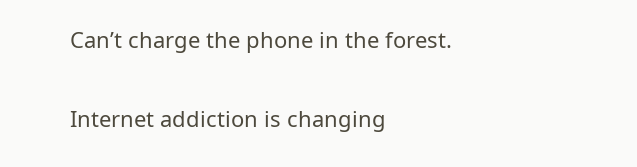Can’t charge the phone in the forest.

Internet addiction is changing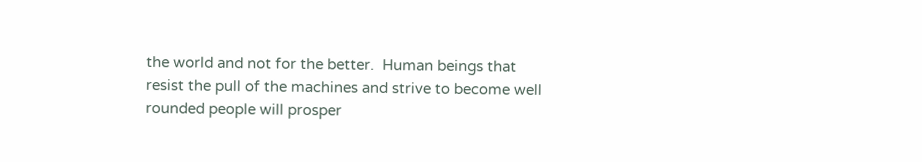the world and not for the better.  Human beings that resist the pull of the machines and strive to become well rounded people will prosper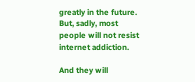greatly in the future.  But, sadly, most people will not resist internet addiction.

And they will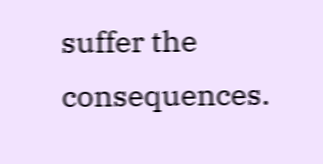suffer the consequences.